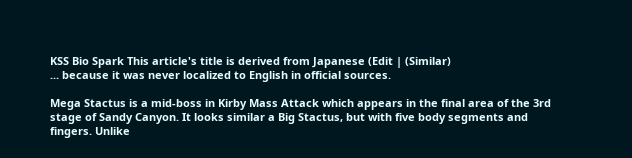KSS Bio Spark This article's title is derived from Japanese (Edit | (Similar)
... because it was never localized to English in official sources.

Mega Stactus is a mid-boss in Kirby Mass Attack which appears in the final area of the 3rd stage of Sandy Canyon. It looks similar a Big Stactus, but with five body segments and fingers. Unlike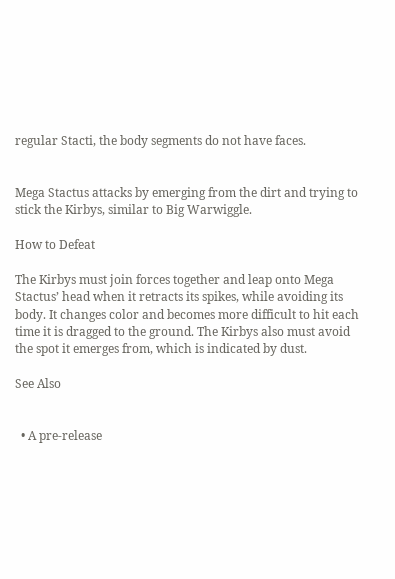regular Stacti, the body segments do not have faces.


Mega Stactus attacks by emerging from the dirt and trying to stick the Kirbys, similar to Big Warwiggle.

How to Defeat

The Kirbys must join forces together and leap onto Mega Stactus’ head when it retracts its spikes, while avoiding its body. It changes color and becomes more difficult to hit each time it is dragged to the ground. The Kirbys also must avoid the spot it emerges from, which is indicated by dust.

See Also


  • A pre-release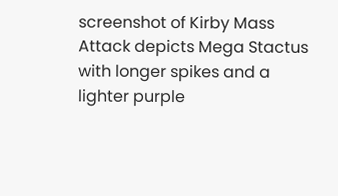screenshot of Kirby Mass Attack depicts Mega Stactus with longer spikes and a lighter purple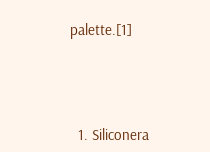palette.[1]




  1. Siliconera